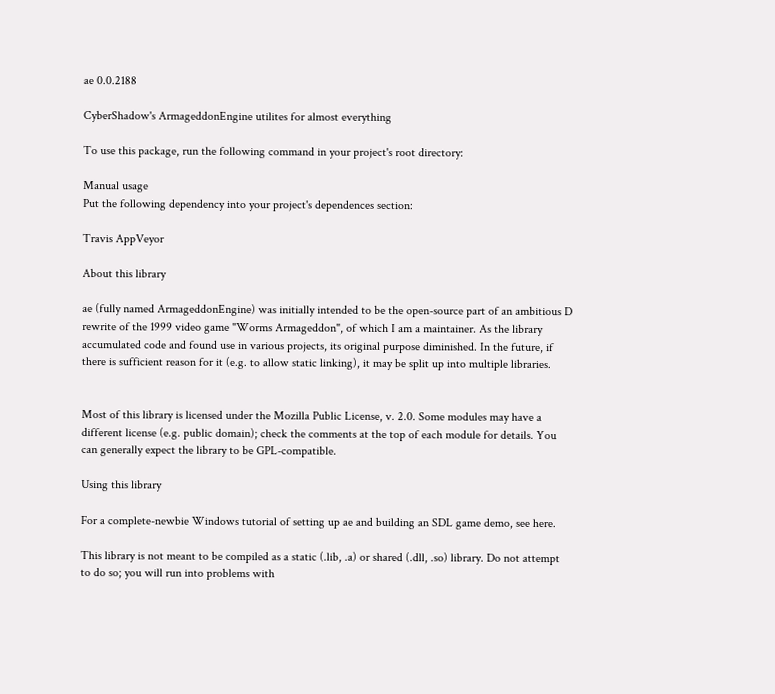ae 0.0.2188

CyberShadow's ArmageddonEngine utilites for almost everything

To use this package, run the following command in your project's root directory:

Manual usage
Put the following dependency into your project's dependences section:

Travis AppVeyor

About this library

ae (fully named ArmageddonEngine) was initially intended to be the open-source part of an ambitious D rewrite of the 1999 video game "Worms Armageddon", of which I am a maintainer. As the library accumulated code and found use in various projects, its original purpose diminished. In the future, if there is sufficient reason for it (e.g. to allow static linking), it may be split up into multiple libraries.


Most of this library is licensed under the Mozilla Public License, v. 2.0. Some modules may have a different license (e.g. public domain); check the comments at the top of each module for details. You can generally expect the library to be GPL-compatible.

Using this library

For a complete-newbie Windows tutorial of setting up ae and building an SDL game demo, see here.

This library is not meant to be compiled as a static (.lib, .a) or shared (.dll, .so) library. Do not attempt to do so; you will run into problems with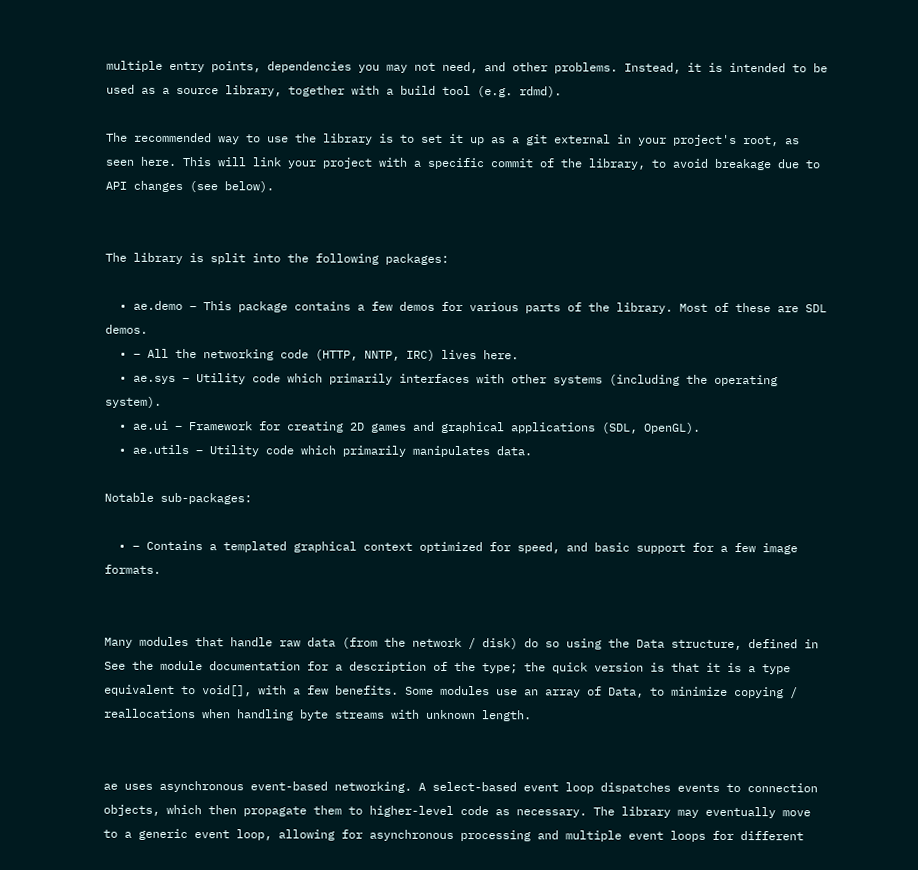multiple entry points, dependencies you may not need, and other problems. Instead, it is intended to be used as a source library, together with a build tool (e.g. rdmd).

The recommended way to use the library is to set it up as a git external in your project's root, as seen here. This will link your project with a specific commit of the library, to avoid breakage due to API changes (see below).


The library is split into the following packages:

  • ae.demo – This package contains a few demos for various parts of the library. Most of these are SDL demos.
  • – All the networking code (HTTP, NNTP, IRC) lives here.
  • ae.sys – Utility code which primarily interfaces with other systems (including the operating system).
  • ae.ui – Framework for creating 2D games and graphical applications (SDL, OpenGL).
  • ae.utils – Utility code which primarily manipulates data.

Notable sub-packages:

  • – Contains a templated graphical context optimized for speed, and basic support for a few image formats.


Many modules that handle raw data (from the network / disk) do so using the Data structure, defined in See the module documentation for a description of the type; the quick version is that it is a type equivalent to void[], with a few benefits. Some modules use an array of Data, to minimize copying / reallocations when handling byte streams with unknown length.


ae uses asynchronous event-based networking. A select-based event loop dispatches events to connection objects, which then propagate them to higher-level code as necessary. The library may eventually move to a generic event loop, allowing for asynchronous processing and multiple event loops for different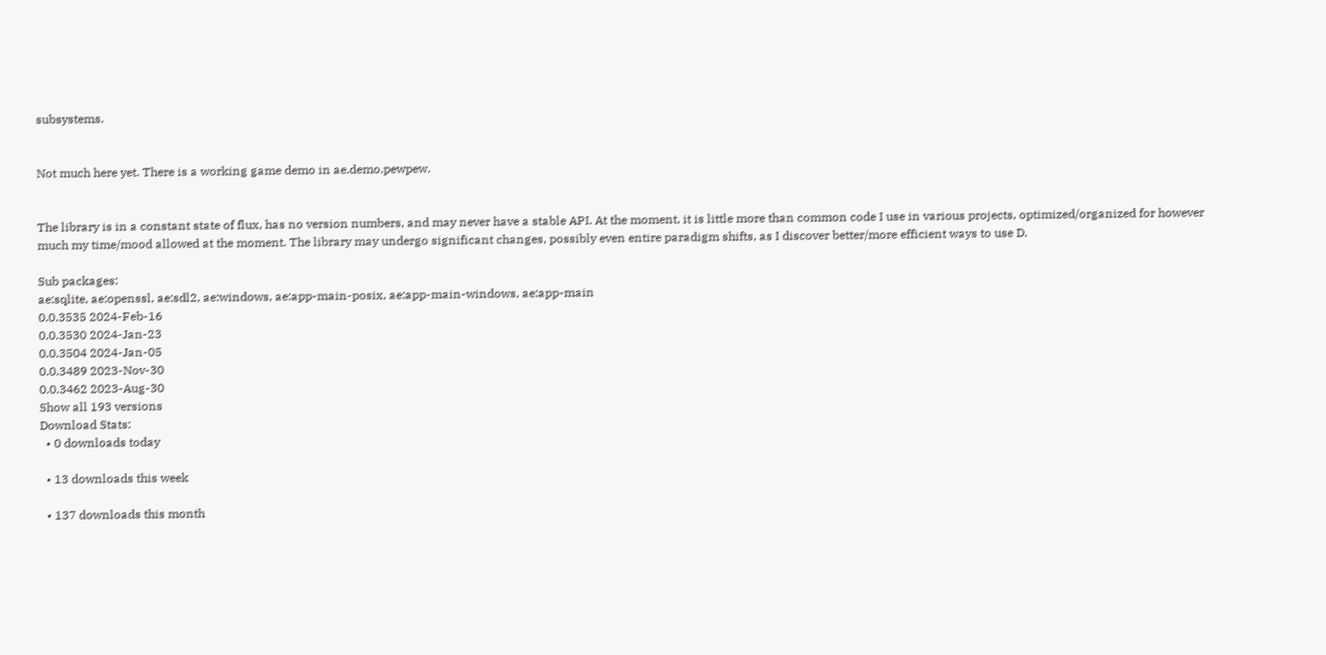subsystems.


Not much here yet. There is a working game demo in ae.demo.pewpew.


The library is in a constant state of flux, has no version numbers, and may never have a stable API. At the moment, it is little more than common code I use in various projects, optimized/organized for however much my time/mood allowed at the moment. The library may undergo significant changes, possibly even entire paradigm shifts, as I discover better/more efficient ways to use D.

Sub packages:
ae:sqlite, ae:openssl, ae:sdl2, ae:windows, ae:app-main-posix, ae:app-main-windows, ae:app-main
0.0.3535 2024-Feb-16
0.0.3530 2024-Jan-23
0.0.3504 2024-Jan-05
0.0.3489 2023-Nov-30
0.0.3462 2023-Aug-30
Show all 193 versions
Download Stats:
  • 0 downloads today

  • 13 downloads this week

  • 137 downloads this month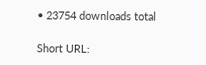• 23754 downloads total

Short URL: